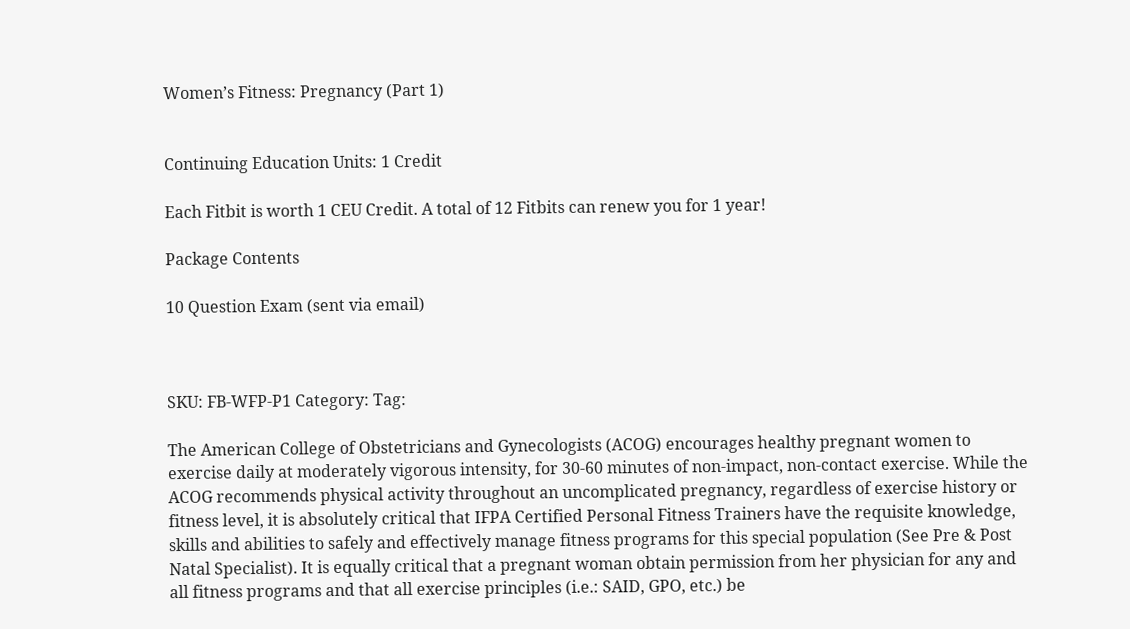Women’s Fitness: Pregnancy (Part 1)


Continuing Education Units: 1 Credit

Each Fitbit is worth 1 CEU Credit. A total of 12 Fitbits can renew you for 1 year!

Package Contents

10 Question Exam (sent via email)



SKU: FB-WFP-P1 Category: Tag:

The American College of Obstetricians and Gynecologists (ACOG) encourages healthy pregnant women to exercise daily at moderately vigorous intensity, for 30-60 minutes of non-impact, non-contact exercise. While the ACOG recommends physical activity throughout an uncomplicated pregnancy, regardless of exercise history or fitness level, it is absolutely critical that IFPA Certified Personal Fitness Trainers have the requisite knowledge, skills and abilities to safely and effectively manage fitness programs for this special population (See Pre & Post Natal Specialist). It is equally critical that a pregnant woman obtain permission from her physician for any and all fitness programs and that all exercise principles (i.e.: SAID, GPO, etc.) be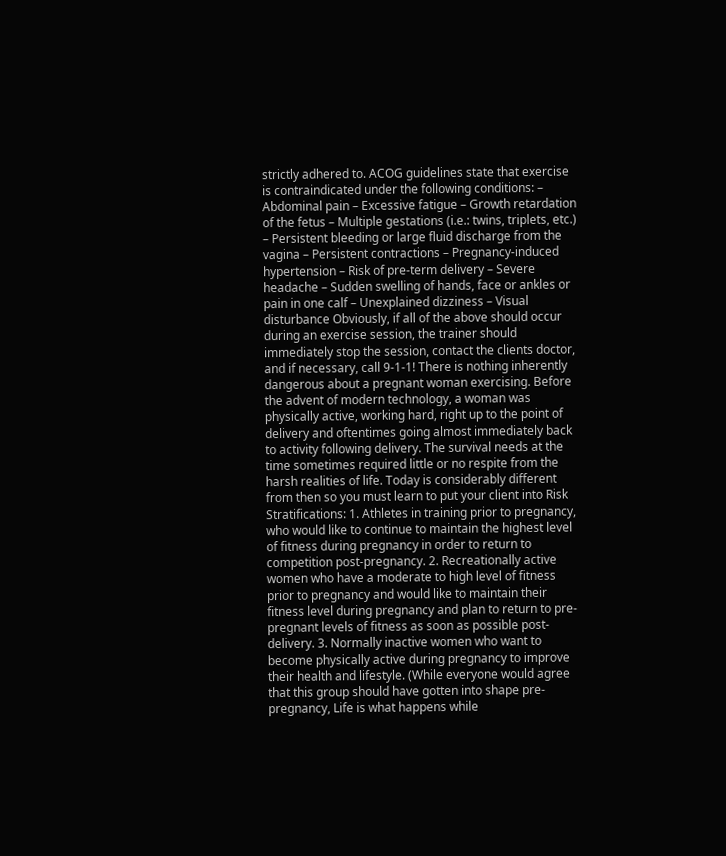strictly adhered to. ACOG guidelines state that exercise is contraindicated under the following conditions: – Abdominal pain – Excessive fatigue – Growth retardation of the fetus – Multiple gestations (i.e.: twins, triplets, etc.) – Persistent bleeding or large fluid discharge from the vagina – Persistent contractions – Pregnancy-induced hypertension – Risk of pre-term delivery – Severe headache – Sudden swelling of hands, face or ankles or pain in one calf – Unexplained dizziness – Visual disturbance Obviously, if all of the above should occur during an exercise session, the trainer should immediately stop the session, contact the clients doctor, and if necessary, call 9-1-1! There is nothing inherently dangerous about a pregnant woman exercising. Before the advent of modern technology, a woman was physically active, working hard, right up to the point of delivery and oftentimes going almost immediately back to activity following delivery. The survival needs at the time sometimes required little or no respite from the harsh realities of life. Today is considerably different from then so you must learn to put your client into Risk Stratifications: 1. Athletes in training prior to pregnancy, who would like to continue to maintain the highest level of fitness during pregnancy in order to return to competition post-pregnancy. 2. Recreationally active women who have a moderate to high level of fitness prior to pregnancy and would like to maintain their fitness level during pregnancy and plan to return to pre-pregnant levels of fitness as soon as possible post-delivery. 3. Normally inactive women who want to become physically active during pregnancy to improve their health and lifestyle. (While everyone would agree that this group should have gotten into shape pre-pregnancy, Life is what happens while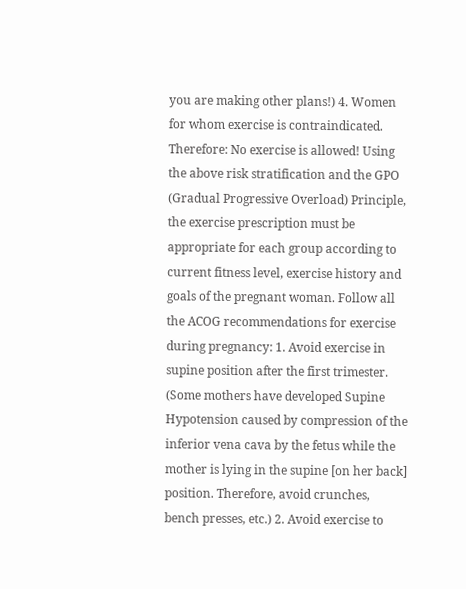you are making other plans!) 4. Women for whom exercise is contraindicated. Therefore: No exercise is allowed! Using the above risk stratification and the GPO (Gradual Progressive Overload) Principle, the exercise prescription must be appropriate for each group according to current fitness level, exercise history and goals of the pregnant woman. Follow all the ACOG recommendations for exercise during pregnancy: 1. Avoid exercise in supine position after the first trimester. (Some mothers have developed Supine Hypotension caused by compression of the inferior vena cava by the fetus while the mother is lying in the supine [on her back] position. Therefore, avoid crunches, bench presses, etc.) 2. Avoid exercise to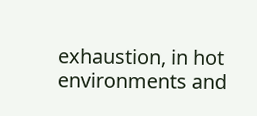exhaustion, in hot environments and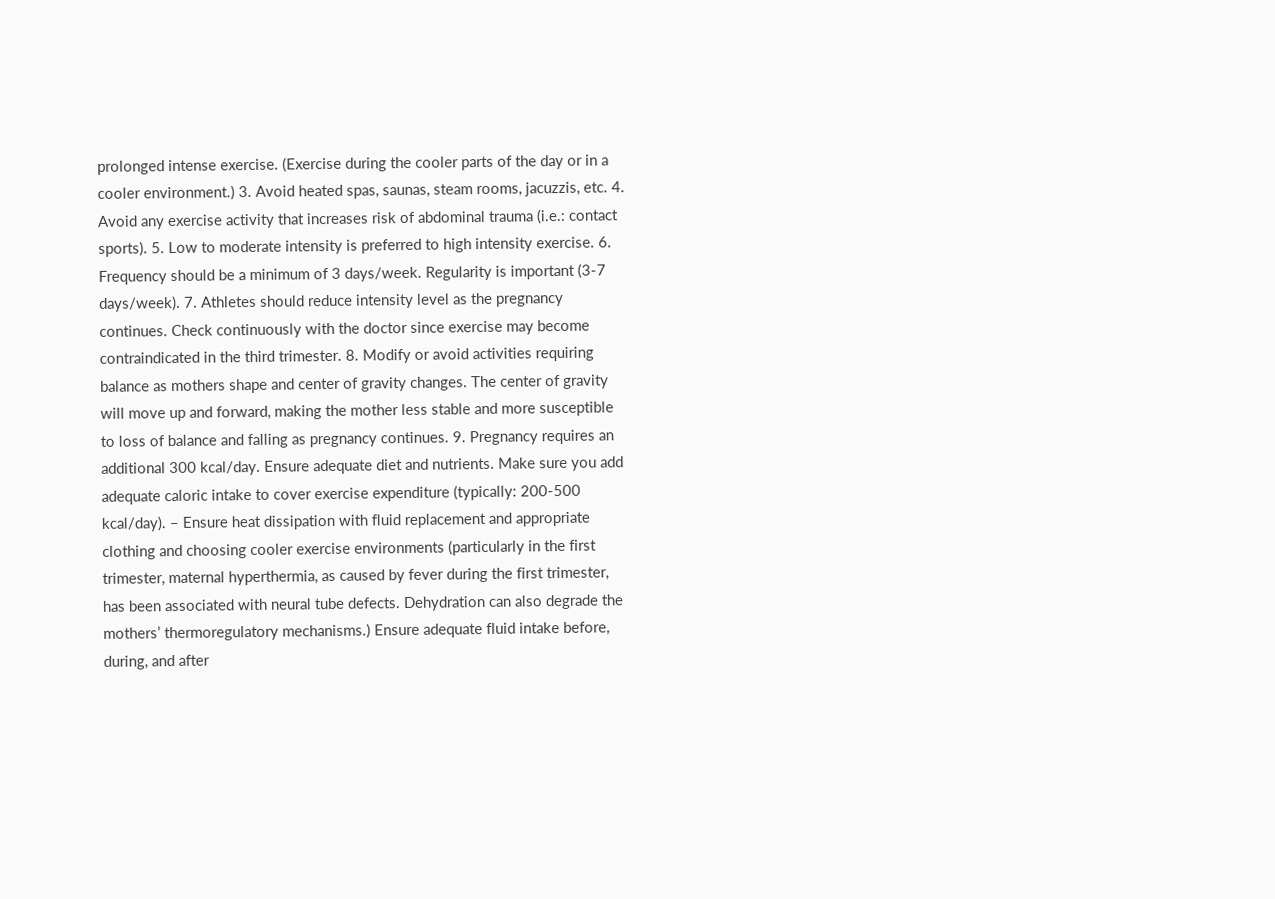prolonged intense exercise. (Exercise during the cooler parts of the day or in a cooler environment.) 3. Avoid heated spas, saunas, steam rooms, jacuzzis, etc. 4. Avoid any exercise activity that increases risk of abdominal trauma (i.e.: contact sports). 5. Low to moderate intensity is preferred to high intensity exercise. 6. Frequency should be a minimum of 3 days/week. Regularity is important (3-7 days/week). 7. Athletes should reduce intensity level as the pregnancy continues. Check continuously with the doctor since exercise may become contraindicated in the third trimester. 8. Modify or avoid activities requiring balance as mothers shape and center of gravity changes. The center of gravity will move up and forward, making the mother less stable and more susceptible to loss of balance and falling as pregnancy continues. 9. Pregnancy requires an additional 300 kcal/day. Ensure adequate diet and nutrients. Make sure you add adequate caloric intake to cover exercise expenditure (typically: 200-500 kcal/day). – Ensure heat dissipation with fluid replacement and appropriate clothing and choosing cooler exercise environments (particularly in the first trimester, maternal hyperthermia, as caused by fever during the first trimester, has been associated with neural tube defects. Dehydration can also degrade the mothers’ thermoregulatory mechanisms.) Ensure adequate fluid intake before, during, and after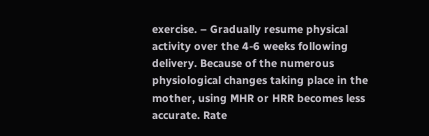exercise. – Gradually resume physical activity over the 4-6 weeks following delivery. Because of the numerous physiological changes taking place in the mother, using MHR or HRR becomes less accurate. Rate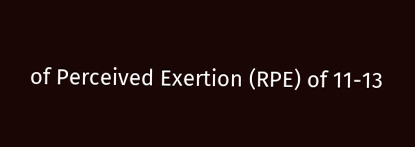of Perceived Exertion (RPE) of 11-13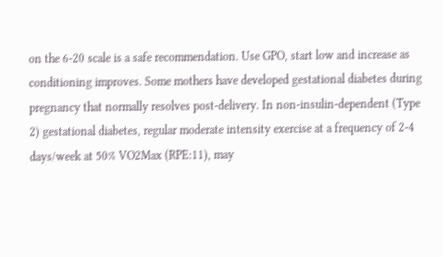on the 6-20 scale is a safe recommendation. Use GPO, start low and increase as conditioning improves. Some mothers have developed gestational diabetes during pregnancy that normally resolves post-delivery. In non-insulin-dependent (Type 2) gestational diabetes, regular moderate intensity exercise at a frequency of 2-4 days/week at 50% VO2Max (RPE:11), may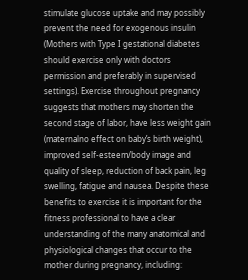stimulate glucose uptake and may possibly prevent the need for exogenous insulin (Mothers with Type I gestational diabetes should exercise only with doctors permission and preferably in supervised settings). Exercise throughout pregnancy suggests that mothers may shorten the second stage of labor, have less weight gain (maternalno effect on baby’s birth weight), improved self-esteem/body image and quality of sleep, reduction of back pain, leg swelling, fatigue and nausea. Despite these benefits to exercise it is important for the fitness professional to have a clear understanding of the many anatomical and physiological changes that occur to the mother during pregnancy, including: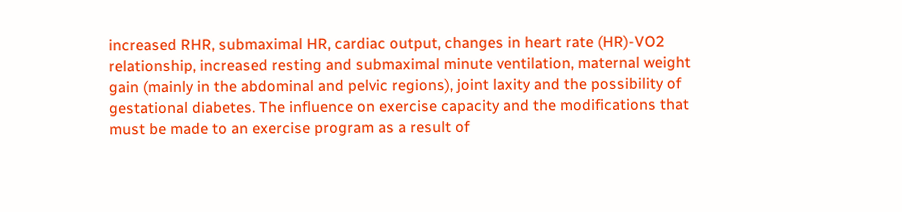increased RHR, submaximal HR, cardiac output, changes in heart rate (HR)-VO2 relationship, increased resting and submaximal minute ventilation, maternal weight gain (mainly in the abdominal and pelvic regions), joint laxity and the possibility of gestational diabetes. The influence on exercise capacity and the modifications that must be made to an exercise program as a result of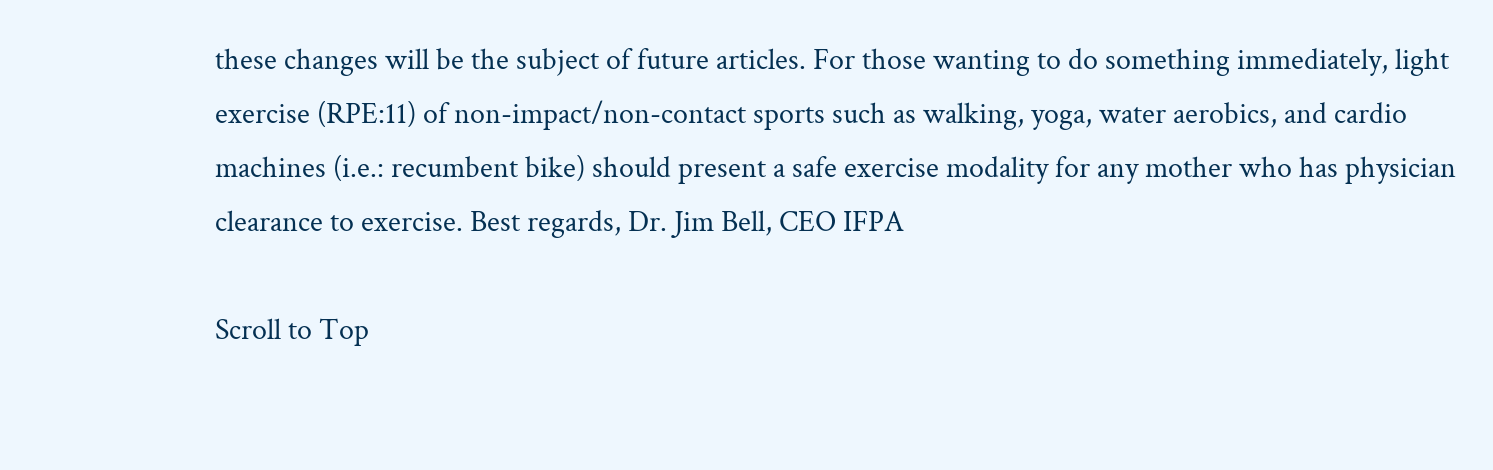these changes will be the subject of future articles. For those wanting to do something immediately, light exercise (RPE:11) of non-impact/non-contact sports such as walking, yoga, water aerobics, and cardio machines (i.e.: recumbent bike) should present a safe exercise modality for any mother who has physician clearance to exercise. Best regards, Dr. Jim Bell, CEO IFPA

Scroll to Top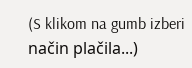(S klikom na gumb izberi način plačila...)